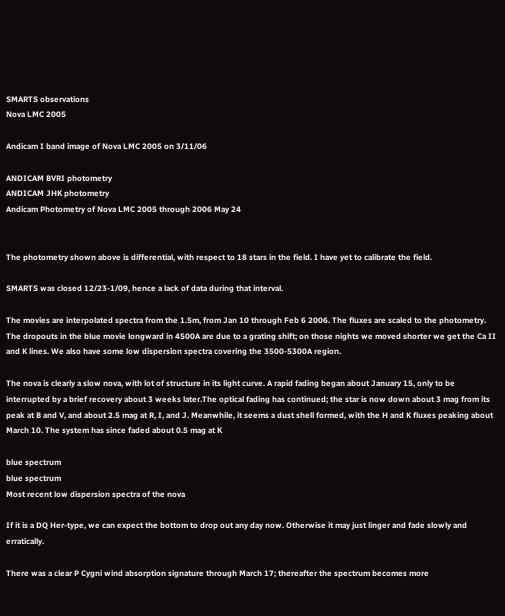SMARTS observations
Nova LMC 2005

Andicam I band image of Nova LMC 2005 on 3/11/06

ANDICAM BVRI photometry
ANDICAM JHK photometry
Andicam Photometry of Nova LMC 2005 through 2006 May 24


The photometry shown above is differential, with respect to 18 stars in the field. I have yet to calibrate the field.

SMARTS was closed 12/23-1/09, hence a lack of data during that interval.

The movies are interpolated spectra from the 1.5m, from Jan 10 through Feb 6 2006. The fluxes are scaled to the photometry. The dropouts in the blue movie longward in 4500A are due to a grating shift; on those nights we moved shorter we get the Ca II and K lines. We also have some low dispersion spectra covering the 3500-5300A region.

The nova is clearly a slow nova, with lot of structure in its light curve. A rapid fading began about January 15, only to be interrupted by a brief recovery about 3 weeks later.The optical fading has continued; the star is now down about 3 mag from its peak at B and V, and about 2.5 mag at R, I, and J. Meanwhile, it seems a dust shell formed, with the H and K fluxes peaking about March 10. The system has since faded about 0.5 mag at K

blue spectrum
blue spectrum
Most recent low dispersion spectra of the nova

If it is a DQ Her-type, we can expect the bottom to drop out any day now. Otherwise it may just linger and fade slowly and erratically.

There was a clear P Cygni wind absorption signature through March 17; thereafter the spectrum becomes more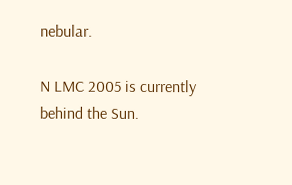nebular.

N LMC 2005 is currently behind the Sun.